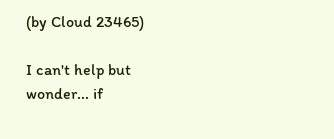(by Cloud 23465)

I can't help but wonder... if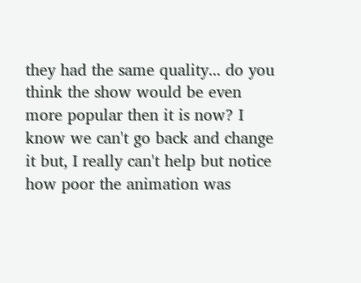they had the same quality... do you think the show would be even more popular then it is now? I know we can't go back and change it but, I really can't help but notice how poor the animation was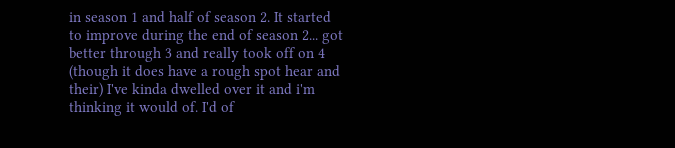in season 1 and half of season 2. It started to improve during the end of season 2... got better through 3 and really took off on 4 (though it does have a rough spot hear and their) I've kinda dwelled over it and i'm thinking it would of. I'd of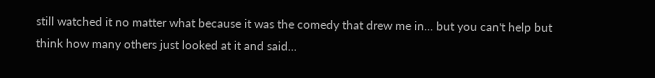still watched it no matter what because it was the comedy that drew me in... but you can't help but think how many others just looked at it and said...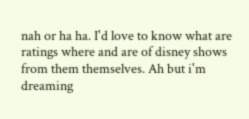nah or ha ha. I'd love to know what are ratings where and are of disney shows from them themselves. Ah but i'm dreaming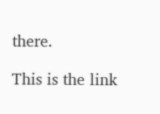there.

This is the link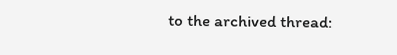to the archived thread: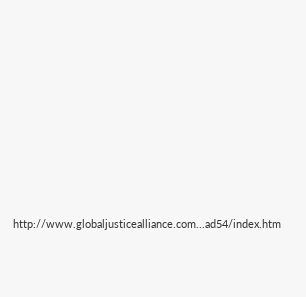http://www.globaljusticealliance.com...ad54/index.htm